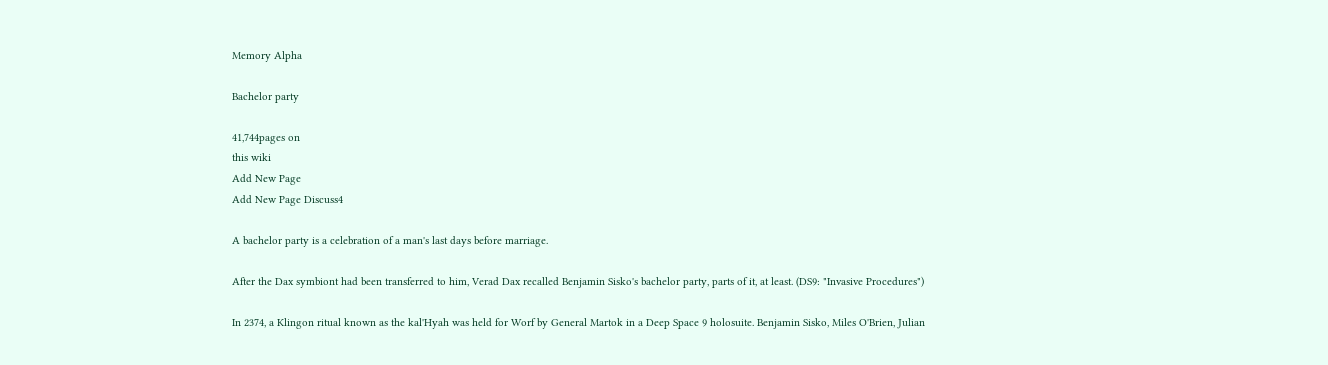Memory Alpha

Bachelor party

41,744pages on
this wiki
Add New Page
Add New Page Discuss4

A bachelor party is a celebration of a man's last days before marriage.

After the Dax symbiont had been transferred to him, Verad Dax recalled Benjamin Sisko's bachelor party, parts of it, at least. (DS9: "Invasive Procedures")

In 2374, a Klingon ritual known as the kal'Hyah was held for Worf by General Martok in a Deep Space 9 holosuite. Benjamin Sisko, Miles O'Brien, Julian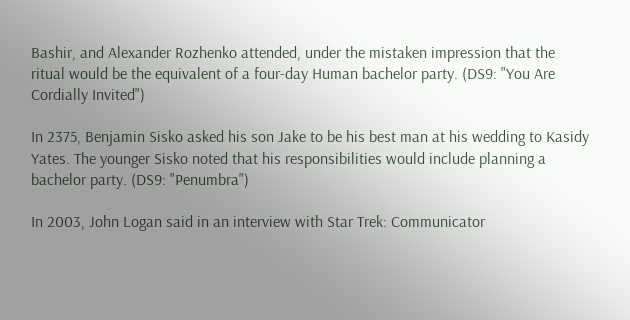Bashir, and Alexander Rozhenko attended, under the mistaken impression that the ritual would be the equivalent of a four-day Human bachelor party. (DS9: "You Are Cordially Invited")

In 2375, Benjamin Sisko asked his son Jake to be his best man at his wedding to Kasidy Yates. The younger Sisko noted that his responsibilities would include planning a bachelor party. (DS9: "Penumbra")

In 2003, John Logan said in an interview with Star Trek: Communicator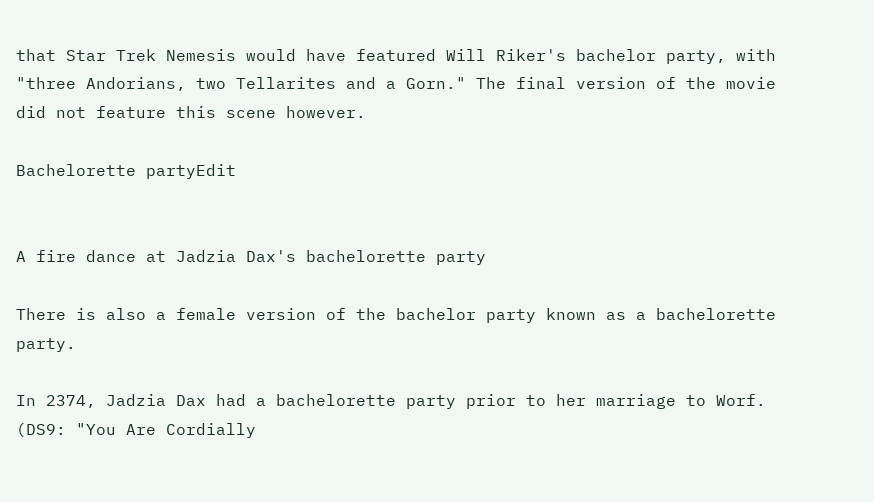that Star Trek Nemesis would have featured Will Riker's bachelor party, with "three Andorians, two Tellarites and a Gorn." The final version of the movie did not feature this scene however.

Bachelorette partyEdit


A fire dance at Jadzia Dax's bachelorette party

There is also a female version of the bachelor party known as a bachelorette party.

In 2374, Jadzia Dax had a bachelorette party prior to her marriage to Worf. (DS9: "You Are Cordially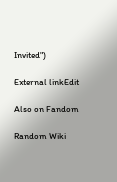Invited")

External linkEdit

Also on Fandom

Random Wiki